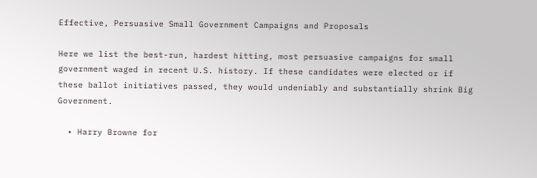Effective, Persuasive Small Government Campaigns and Proposals

Here we list the best-run, hardest hitting, most persuasive campaigns for small government waged in recent U.S. history. If these candidates were elected or if these ballot initiatives passed, they would undeniably and substantially shrink Big Government.

  • Harry Browne for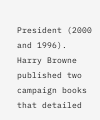President (2000 and 1996). Harry Browne published two campaign books that detailed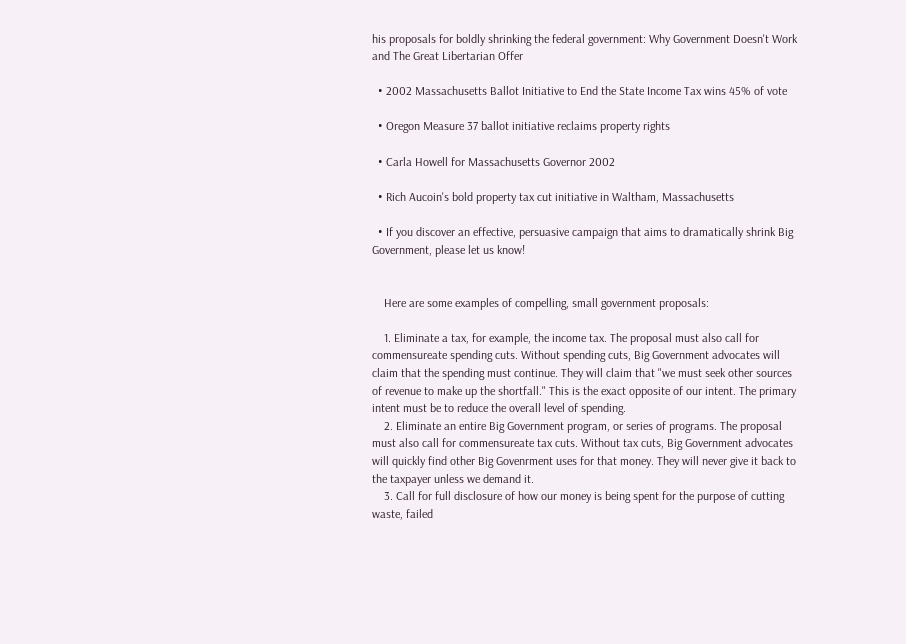his proposals for boldly shrinking the federal government: Why Government Doesn't Work and The Great Libertarian Offer

  • 2002 Massachusetts Ballot Initiative to End the State Income Tax wins 45% of vote

  • Oregon Measure 37 ballot initiative reclaims property rights

  • Carla Howell for Massachusetts Governor 2002

  • Rich Aucoin's bold property tax cut initiative in Waltham, Massachusetts

  • If you discover an effective, persuasive campaign that aims to dramatically shrink Big Government, please let us know!


    Here are some examples of compelling, small government proposals:

    1. Eliminate a tax, for example, the income tax. The proposal must also call for commensureate spending cuts. Without spending cuts, Big Government advocates will claim that the spending must continue. They will claim that "we must seek other sources of revenue to make up the shortfall." This is the exact opposite of our intent. The primary intent must be to reduce the overall level of spending.
    2. Eliminate an entire Big Government program, or series of programs. The proposal must also call for commensureate tax cuts. Without tax cuts, Big Government advocates will quickly find other Big Govenrment uses for that money. They will never give it back to the taxpayer unless we demand it.
    3. Call for full disclosure of how our money is being spent for the purpose of cutting waste, failed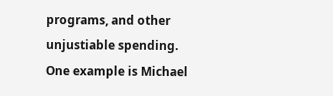programs, and other unjustiable spending. One example is Michael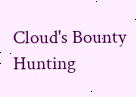Cloud's Bounty Hunting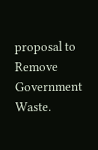proposal to Remove Government Waste.